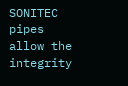SONITEC pipes allow the integrity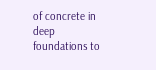of concrete in deep foundations to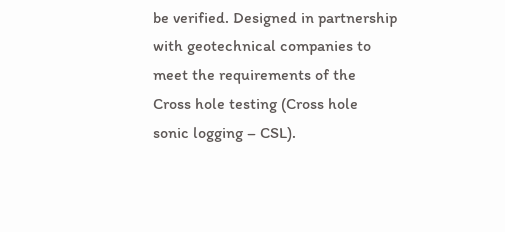be verified. Designed in partnership with geotechnical companies to meet the requirements of the Cross hole testing (Cross hole sonic logging – CSL).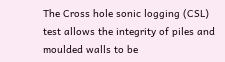The Cross hole sonic logging (CSL) test allows the integrity of piles and moulded walls to be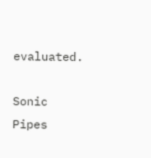evaluated.

Sonic Pipes